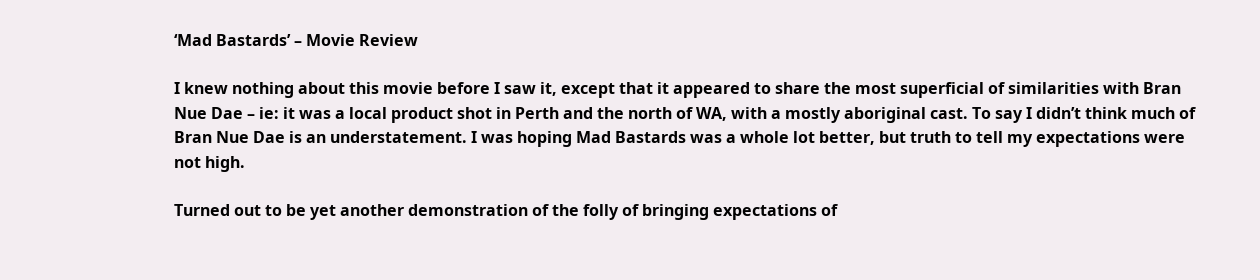‘Mad Bastards’ – Movie Review

I knew nothing about this movie before I saw it, except that it appeared to share the most superficial of similarities with Bran Nue Dae – ie: it was a local product shot in Perth and the north of WA, with a mostly aboriginal cast. To say I didn’t think much of Bran Nue Dae is an understatement. I was hoping Mad Bastards was a whole lot better, but truth to tell my expectations were not high.

Turned out to be yet another demonstration of the folly of bringing expectations of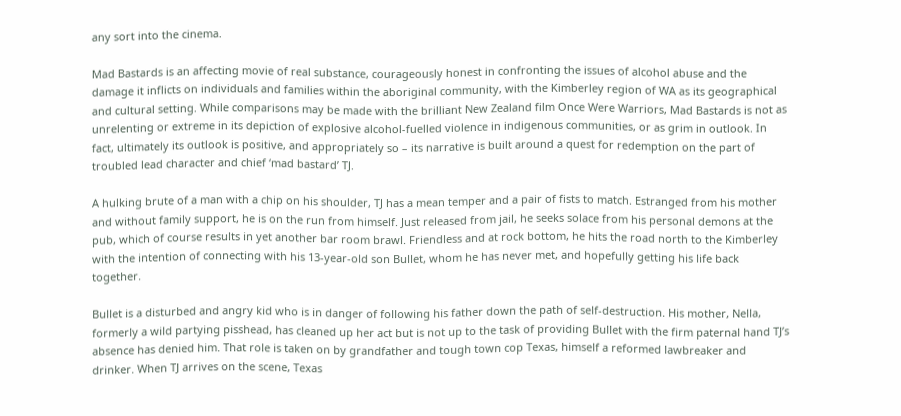any sort into the cinema.

Mad Bastards is an affecting movie of real substance, courageously honest in confronting the issues of alcohol abuse and the damage it inflicts on individuals and families within the aboriginal community, with the Kimberley region of WA as its geographical and cultural setting. While comparisons may be made with the brilliant New Zealand film Once Were Warriors, Mad Bastards is not as unrelenting or extreme in its depiction of explosive alcohol-fuelled violence in indigenous communities, or as grim in outlook. In fact, ultimately its outlook is positive, and appropriately so – its narrative is built around a quest for redemption on the part of troubled lead character and chief ‘mad bastard’ TJ.

A hulking brute of a man with a chip on his shoulder, TJ has a mean temper and a pair of fists to match. Estranged from his mother and without family support, he is on the run from himself. Just released from jail, he seeks solace from his personal demons at the pub, which of course results in yet another bar room brawl. Friendless and at rock bottom, he hits the road north to the Kimberley with the intention of connecting with his 13-year-old son Bullet, whom he has never met, and hopefully getting his life back together.

Bullet is a disturbed and angry kid who is in danger of following his father down the path of self-destruction. His mother, Nella, formerly a wild partying pisshead, has cleaned up her act but is not up to the task of providing Bullet with the firm paternal hand TJ’s absence has denied him. That role is taken on by grandfather and tough town cop Texas, himself a reformed lawbreaker and drinker. When TJ arrives on the scene, Texas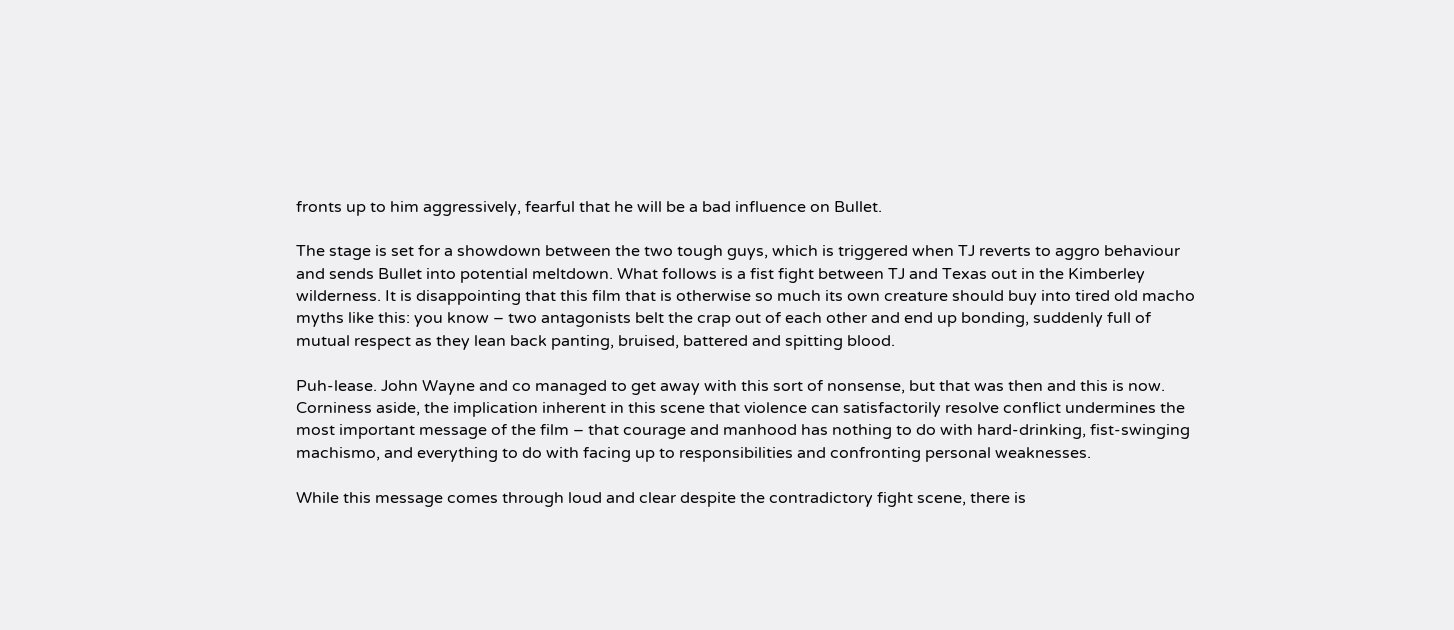fronts up to him aggressively, fearful that he will be a bad influence on Bullet.

The stage is set for a showdown between the two tough guys, which is triggered when TJ reverts to aggro behaviour and sends Bullet into potential meltdown. What follows is a fist fight between TJ and Texas out in the Kimberley wilderness. It is disappointing that this film that is otherwise so much its own creature should buy into tired old macho myths like this: you know – two antagonists belt the crap out of each other and end up bonding, suddenly full of mutual respect as they lean back panting, bruised, battered and spitting blood.

Puh-lease. John Wayne and co managed to get away with this sort of nonsense, but that was then and this is now. Corniness aside, the implication inherent in this scene that violence can satisfactorily resolve conflict undermines the most important message of the film – that courage and manhood has nothing to do with hard-drinking, fist-swinging machismo, and everything to do with facing up to responsibilities and confronting personal weaknesses.

While this message comes through loud and clear despite the contradictory fight scene, there is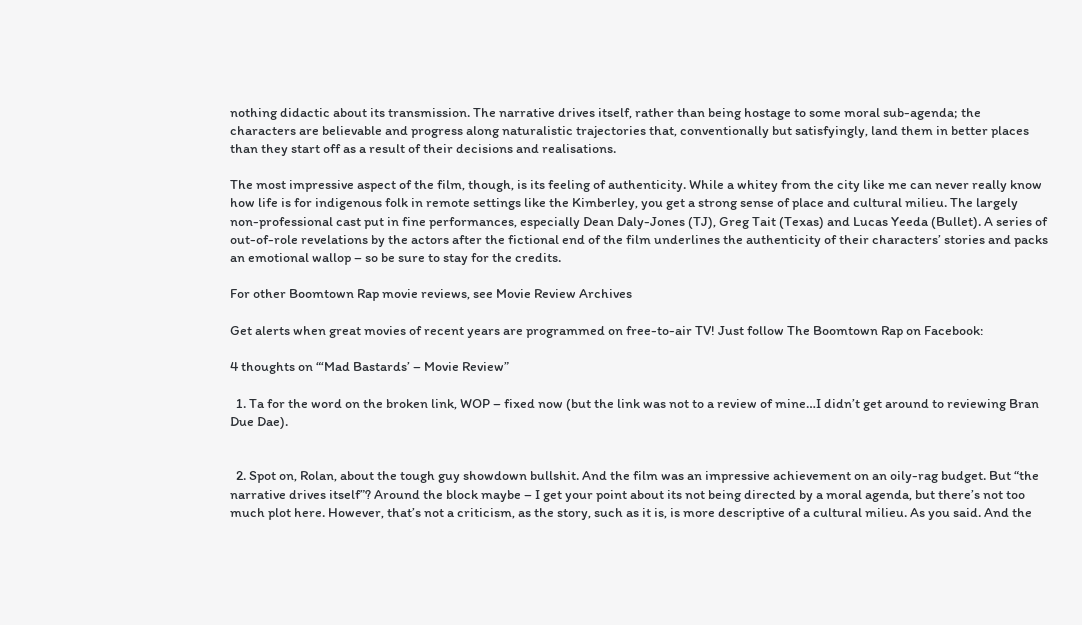nothing didactic about its transmission. The narrative drives itself, rather than being hostage to some moral sub-agenda; the characters are believable and progress along naturalistic trajectories that, conventionally but satisfyingly, land them in better places than they start off as a result of their decisions and realisations.

The most impressive aspect of the film, though, is its feeling of authenticity. While a whitey from the city like me can never really know how life is for indigenous folk in remote settings like the Kimberley, you get a strong sense of place and cultural milieu. The largely non-professional cast put in fine performances, especially Dean Daly-Jones (TJ), Greg Tait (Texas) and Lucas Yeeda (Bullet). A series of out-of-role revelations by the actors after the fictional end of the film underlines the authenticity of their characters’ stories and packs an emotional wallop – so be sure to stay for the credits.

For other Boomtown Rap movie reviews, see Movie Review Archives

Get alerts when great movies of recent years are programmed on free-to-air TV! Just follow The Boomtown Rap on Facebook:

4 thoughts on “‘Mad Bastards’ – Movie Review”

  1. Ta for the word on the broken link, WOP – fixed now (but the link was not to a review of mine…I didn’t get around to reviewing Bran Due Dae).


  2. Spot on, Rolan, about the tough guy showdown bullshit. And the film was an impressive achievement on an oily-rag budget. But “the narrative drives itself”? Around the block maybe – I get your point about its not being directed by a moral agenda, but there’s not too much plot here. However, that’s not a criticism, as the story, such as it is, is more descriptive of a cultural milieu. As you said. And the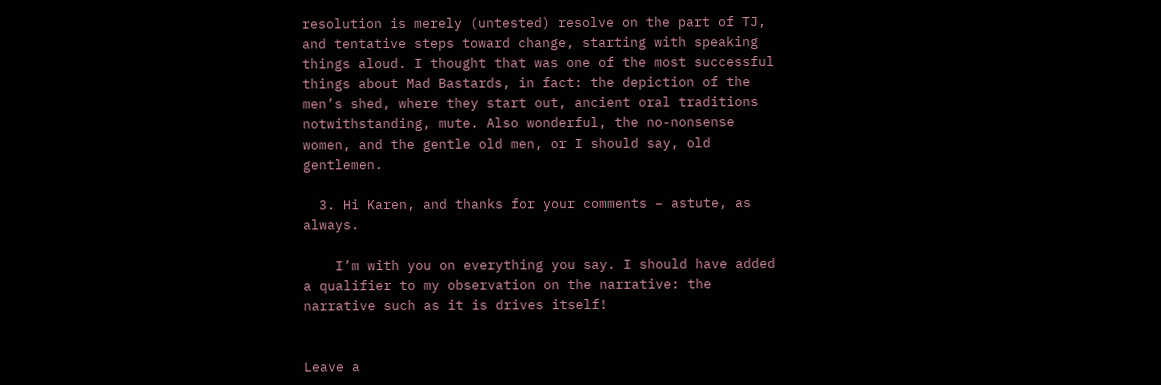resolution is merely (untested) resolve on the part of TJ, and tentative steps toward change, starting with speaking things aloud. I thought that was one of the most successful things about Mad Bastards, in fact: the depiction of the men’s shed, where they start out, ancient oral traditions notwithstanding, mute. Also wonderful, the no-nonsense women, and the gentle old men, or I should say, old gentlemen.

  3. Hi Karen, and thanks for your comments – astute, as always.

    I’m with you on everything you say. I should have added a qualifier to my observation on the narrative: the narrative such as it is drives itself!


Leave a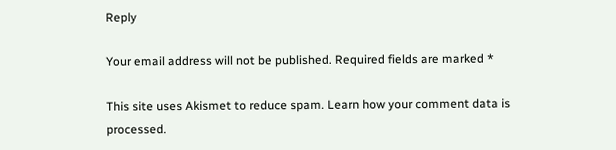Reply

Your email address will not be published. Required fields are marked *

This site uses Akismet to reduce spam. Learn how your comment data is processed.